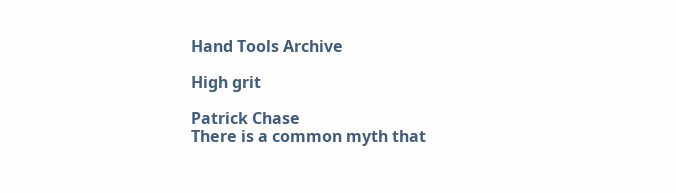Hand Tools Archive

High grit

Patrick Chase
There is a common myth that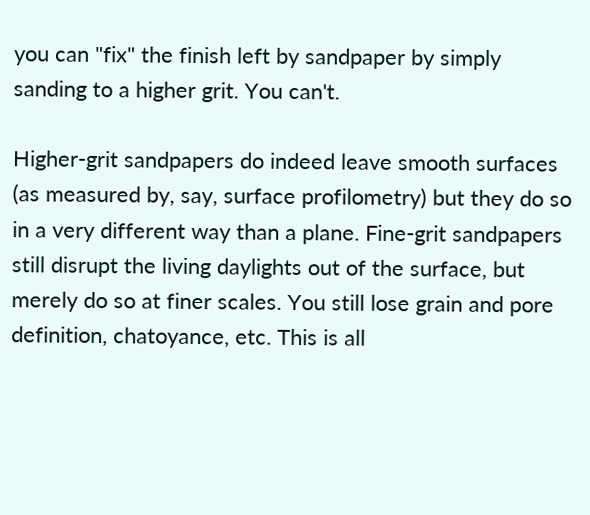you can "fix" the finish left by sandpaper by simply sanding to a higher grit. You can't.

Higher-grit sandpapers do indeed leave smooth surfaces (as measured by, say, surface profilometry) but they do so in a very different way than a plane. Fine-grit sandpapers still disrupt the living daylights out of the surface, but merely do so at finer scales. You still lose grain and pore definition, chatoyance, etc. This is all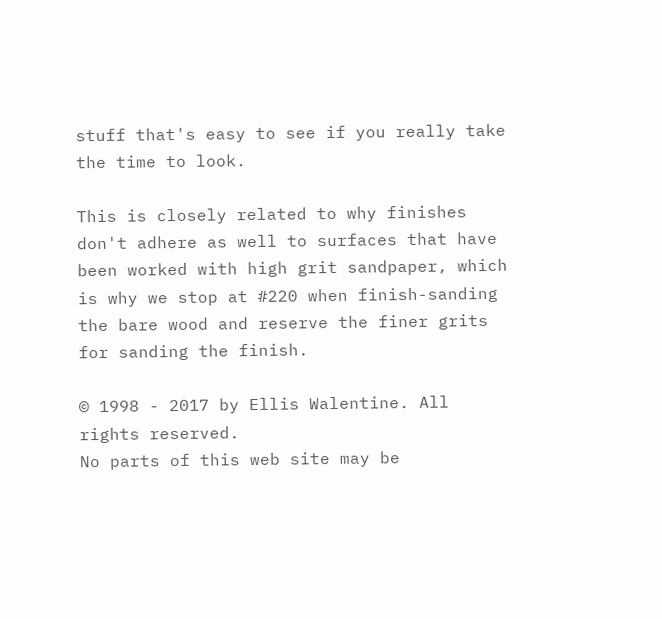stuff that's easy to see if you really take the time to look.

This is closely related to why finishes don't adhere as well to surfaces that have been worked with high grit sandpaper, which is why we stop at #220 when finish-sanding the bare wood and reserve the finer grits for sanding the finish.

© 1998 - 2017 by Ellis Walentine. All rights reserved.
No parts of this web site may be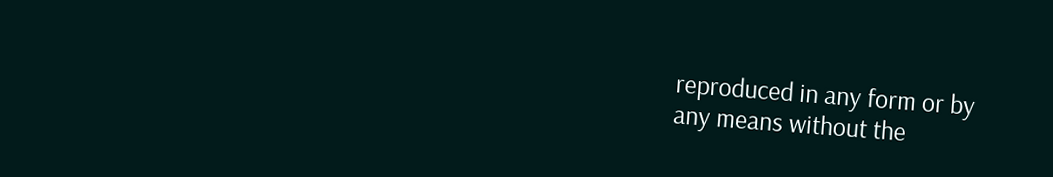reproduced in any form or by
any means without the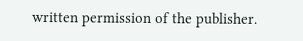written permission of the publisher.